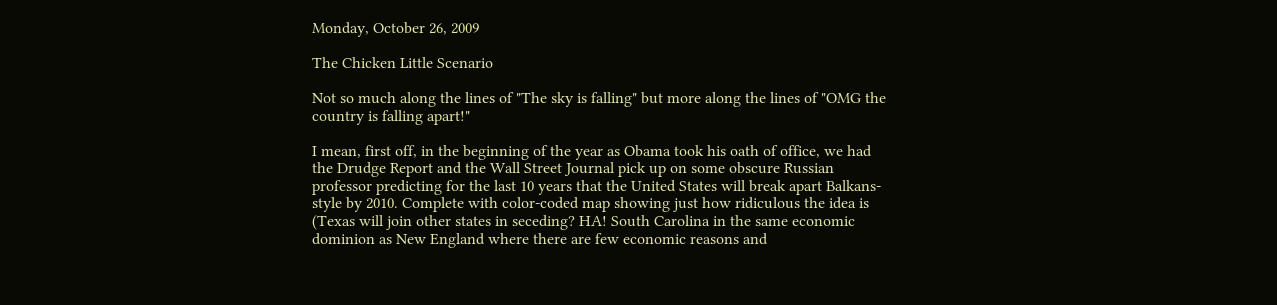Monday, October 26, 2009

The Chicken Little Scenario

Not so much along the lines of "The sky is falling" but more along the lines of "OMG the country is falling apart!"

I mean, first off, in the beginning of the year as Obama took his oath of office, we had the Drudge Report and the Wall Street Journal pick up on some obscure Russian professor predicting for the last 10 years that the United States will break apart Balkans-style by 2010. Complete with color-coded map showing just how ridiculous the idea is (Texas will join other states in seceding? HA! South Carolina in the same economic dominion as New England where there are few economic reasons and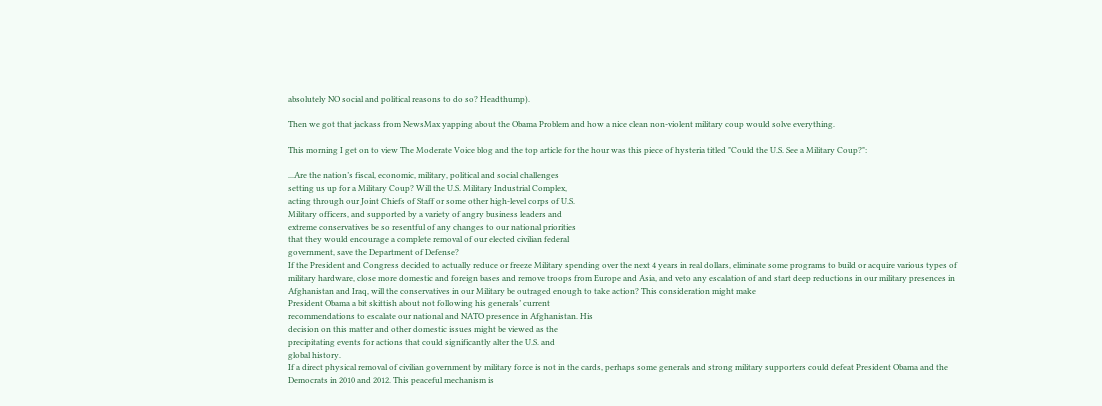absolutely NO social and political reasons to do so? Headthump).

Then we got that jackass from NewsMax yapping about the Obama Problem and how a nice clean non-violent military coup would solve everything.

This morning I get on to view The Moderate Voice blog and the top article for the hour was this piece of hysteria titled "Could the U.S. See a Military Coup?":

...Are the nation’s fiscal, economic, military, political and social challenges
setting us up for a Military Coup? Will the U.S. Military Industrial Complex,
acting through our Joint Chiefs of Staff or some other high-level corps of U.S.
Military officers, and supported by a variety of angry business leaders and
extreme conservatives be so resentful of any changes to our national priorities
that they would encourage a complete removal of our elected civilian federal
government, save the Department of Defense?
If the President and Congress decided to actually reduce or freeze Military spending over the next 4 years in real dollars, eliminate some programs to build or acquire various types of military hardware, close more domestic and foreign bases and remove troops from Europe and Asia, and veto any escalation of and start deep reductions in our military presences in Afghanistan and Iraq, will the conservatives in our Military be outraged enough to take action? This consideration might make
President Obama a bit skittish about not following his generals’ current
recommendations to escalate our national and NATO presence in Afghanistan. His
decision on this matter and other domestic issues might be viewed as the
precipitating events for actions that could significantly alter the U.S. and
global history.
If a direct physical removal of civilian government by military force is not in the cards, perhaps some generals and strong military supporters could defeat President Obama and the Democrats in 2010 and 2012. This peaceful mechanism is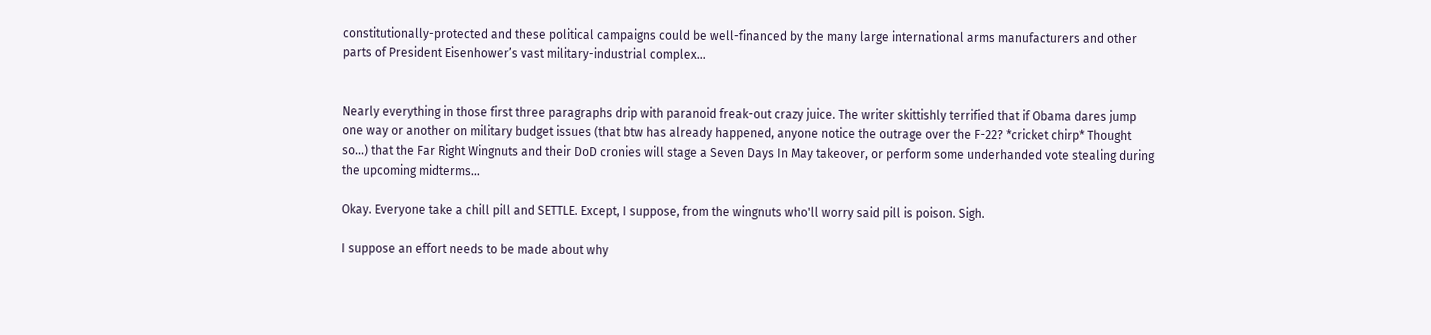constitutionally-protected and these political campaigns could be well-financed by the many large international arms manufacturers and other parts of President Eisenhower’s vast military-industrial complex...


Nearly everything in those first three paragraphs drip with paranoid freak-out crazy juice. The writer skittishly terrified that if Obama dares jump one way or another on military budget issues (that btw has already happened, anyone notice the outrage over the F-22? *cricket chirp* Thought so...) that the Far Right Wingnuts and their DoD cronies will stage a Seven Days In May takeover, or perform some underhanded vote stealing during the upcoming midterms...

Okay. Everyone take a chill pill and SETTLE. Except, I suppose, from the wingnuts who'll worry said pill is poison. Sigh.

I suppose an effort needs to be made about why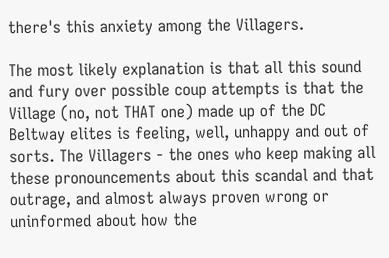there's this anxiety among the Villagers.

The most likely explanation is that all this sound and fury over possible coup attempts is that the Village (no, not THAT one) made up of the DC Beltway elites is feeling, well, unhappy and out of sorts. The Villagers - the ones who keep making all these pronouncements about this scandal and that outrage, and almost always proven wrong or uninformed about how the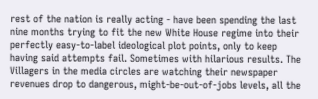rest of the nation is really acting - have been spending the last nine months trying to fit the new White House regime into their perfectly easy-to-label ideological plot points, only to keep having said attempts fail. Sometimes with hilarious results. The Villagers in the media circles are watching their newspaper revenues drop to dangerous, might-be-out-of-jobs levels, all the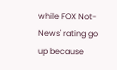while FOX Not-News' rating go up because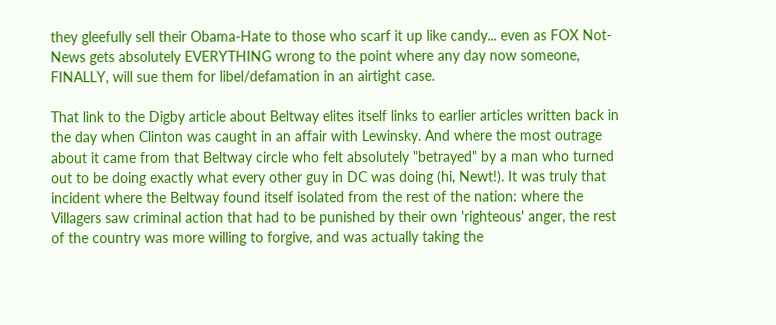they gleefully sell their Obama-Hate to those who scarf it up like candy... even as FOX Not-News gets absolutely EVERYTHING wrong to the point where any day now someone, FINALLY, will sue them for libel/defamation in an airtight case.

That link to the Digby article about Beltway elites itself links to earlier articles written back in the day when Clinton was caught in an affair with Lewinsky. And where the most outrage about it came from that Beltway circle who felt absolutely "betrayed" by a man who turned out to be doing exactly what every other guy in DC was doing (hi, Newt!). It was truly that incident where the Beltway found itself isolated from the rest of the nation: where the Villagers saw criminal action that had to be punished by their own 'righteous' anger, the rest of the country was more willing to forgive, and was actually taking the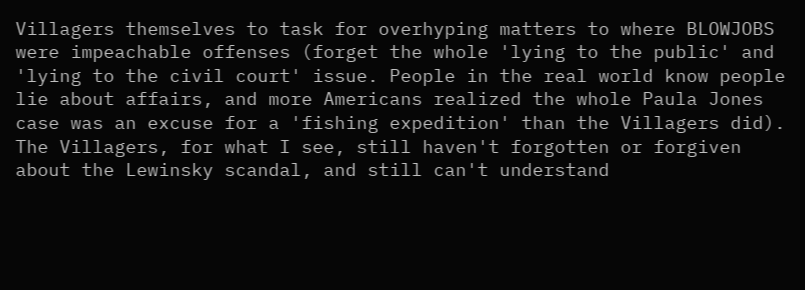Villagers themselves to task for overhyping matters to where BLOWJOBS were impeachable offenses (forget the whole 'lying to the public' and 'lying to the civil court' issue. People in the real world know people lie about affairs, and more Americans realized the whole Paula Jones case was an excuse for a 'fishing expedition' than the Villagers did). The Villagers, for what I see, still haven't forgotten or forgiven about the Lewinsky scandal, and still can't understand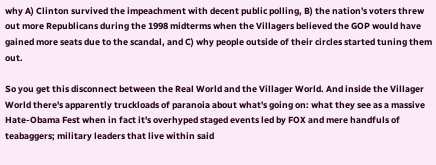why A) Clinton survived the impeachment with decent public polling, B) the nation's voters threw out more Republicans during the 1998 midterms when the Villagers believed the GOP would have gained more seats due to the scandal, and C) why people outside of their circles started tuning them out.

So you get this disconnect between the Real World and the Villager World. And inside the Villager World there's apparently truckloads of paranoia about what's going on: what they see as a massive Hate-Obama Fest when in fact it's overhyped staged events led by FOX and mere handfuls of teabaggers; military leaders that live within said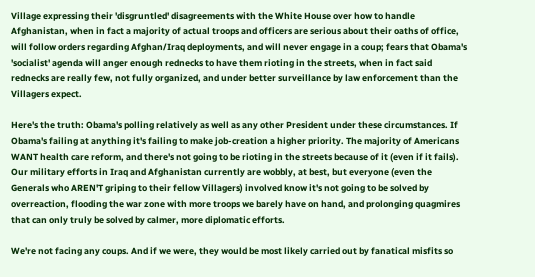Village expressing their 'disgruntled' disagreements with the White House over how to handle Afghanistan, when in fact a majority of actual troops and officers are serious about their oaths of office, will follow orders regarding Afghan/Iraq deployments, and will never engage in a coup; fears that Obama's 'socialist' agenda will anger enough rednecks to have them rioting in the streets, when in fact said rednecks are really few, not fully organized, and under better surveillance by law enforcement than the Villagers expect.

Here's the truth: Obama's polling relatively as well as any other President under these circumstances. If Obama's failing at anything it's failing to make job-creation a higher priority. The majority of Americans WANT health care reform, and there's not going to be rioting in the streets because of it (even if it fails). Our military efforts in Iraq and Afghanistan currently are wobbly, at best, but everyone (even the Generals who AREN'T griping to their fellow Villagers) involved know it's not going to be solved by overreaction, flooding the war zone with more troops we barely have on hand, and prolonging quagmires that can only truly be solved by calmer, more diplomatic efforts.

We're not facing any coups. And if we were, they would be most likely carried out by fanatical misfits so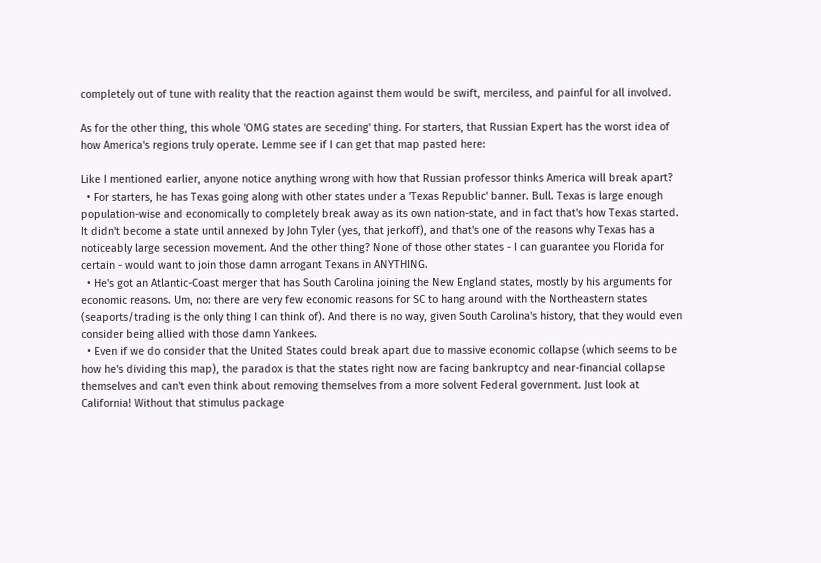completely out of tune with reality that the reaction against them would be swift, merciless, and painful for all involved.

As for the other thing, this whole 'OMG states are seceding' thing. For starters, that Russian Expert has the worst idea of how America's regions truly operate. Lemme see if I can get that map pasted here:

Like I mentioned earlier, anyone notice anything wrong with how that Russian professor thinks America will break apart?
  • For starters, he has Texas going along with other states under a 'Texas Republic' banner. Bull. Texas is large enough population-wise and economically to completely break away as its own nation-state, and in fact that's how Texas started. It didn't become a state until annexed by John Tyler (yes, that jerkoff), and that's one of the reasons why Texas has a noticeably large secession movement. And the other thing? None of those other states - I can guarantee you Florida for certain - would want to join those damn arrogant Texans in ANYTHING.
  • He's got an Atlantic-Coast merger that has South Carolina joining the New England states, mostly by his arguments for economic reasons. Um, no: there are very few economic reasons for SC to hang around with the Northeastern states (seaports/trading is the only thing I can think of). And there is no way, given South Carolina's history, that they would even consider being allied with those damn Yankees.
  • Even if we do consider that the United States could break apart due to massive economic collapse (which seems to be how he's dividing this map), the paradox is that the states right now are facing bankruptcy and near-financial collapse themselves and can't even think about removing themselves from a more solvent Federal government. Just look at California! Without that stimulus package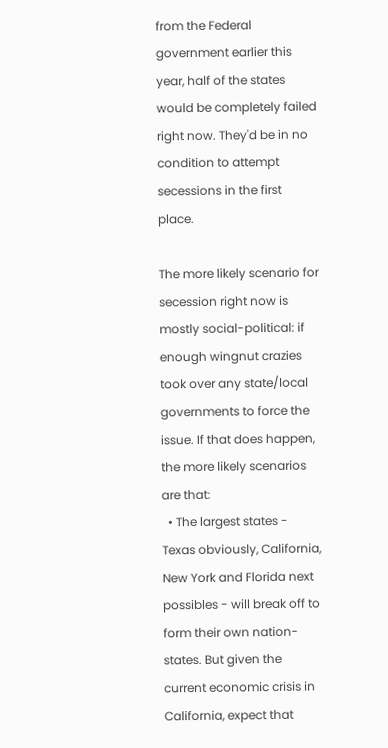from the Federal government earlier this year, half of the states would be completely failed right now. They'd be in no condition to attempt secessions in the first place.

The more likely scenario for secession right now is mostly social-political: if enough wingnut crazies took over any state/local governments to force the issue. If that does happen, the more likely scenarios are that:
  • The largest states - Texas obviously, California, New York and Florida next possibles - will break off to form their own nation-states. But given the current economic crisis in California, expect that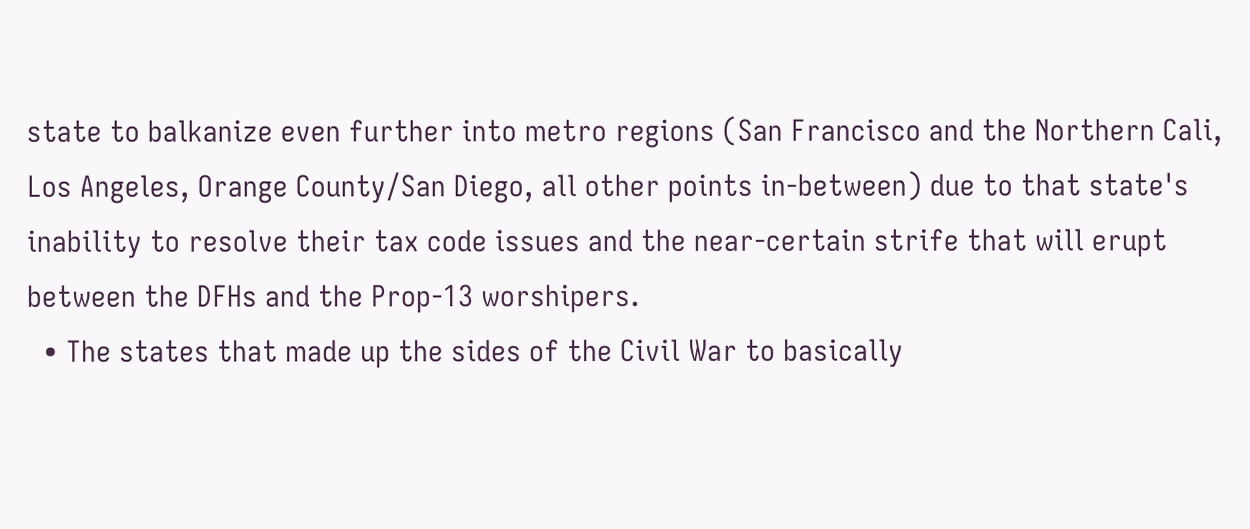state to balkanize even further into metro regions (San Francisco and the Northern Cali, Los Angeles, Orange County/San Diego, all other points in-between) due to that state's inability to resolve their tax code issues and the near-certain strife that will erupt between the DFHs and the Prop-13 worshipers.
  • The states that made up the sides of the Civil War to basically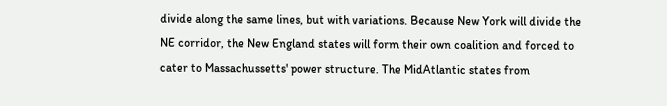divide along the same lines, but with variations. Because New York will divide the NE corridor, the New England states will form their own coalition and forced to cater to Massachussetts' power structure. The MidAtlantic states from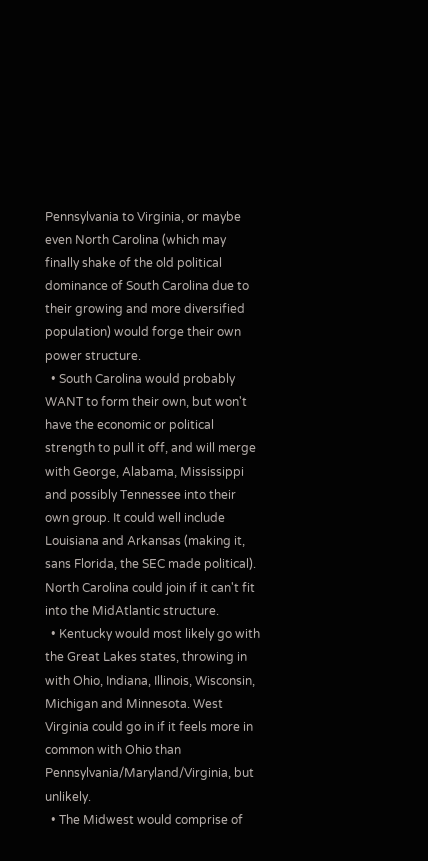Pennsylvania to Virginia, or maybe even North Carolina (which may finally shake of the old political dominance of South Carolina due to their growing and more diversified population) would forge their own power structure.
  • South Carolina would probably WANT to form their own, but won't have the economic or political strength to pull it off, and will merge with George, Alabama, Mississippi and possibly Tennessee into their own group. It could well include Louisiana and Arkansas (making it, sans Florida, the SEC made political). North Carolina could join if it can't fit into the MidAtlantic structure.
  • Kentucky would most likely go with the Great Lakes states, throwing in with Ohio, Indiana, Illinois, Wisconsin, Michigan and Minnesota. West Virginia could go in if it feels more in common with Ohio than Pennsylvania/Maryland/Virginia, but unlikely.
  • The Midwest would comprise of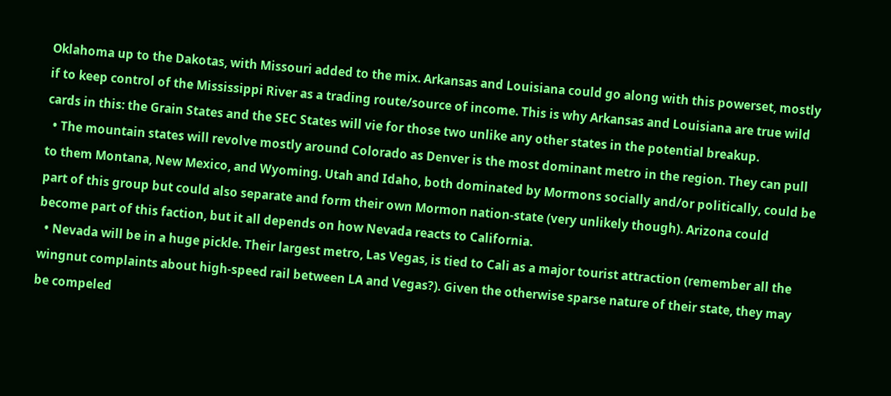Oklahoma up to the Dakotas, with Missouri added to the mix. Arkansas and Louisiana could go along with this powerset, mostly if to keep control of the Mississippi River as a trading route/source of income. This is why Arkansas and Louisiana are true wild cards in this: the Grain States and the SEC States will vie for those two unlike any other states in the potential breakup.
  • The mountain states will revolve mostly around Colorado as Denver is the most dominant metro in the region. They can pull to them Montana, New Mexico, and Wyoming. Utah and Idaho, both dominated by Mormons socially and/or politically, could be part of this group but could also separate and form their own Mormon nation-state (very unlikely though). Arizona could become part of this faction, but it all depends on how Nevada reacts to California.
  • Nevada will be in a huge pickle. Their largest metro, Las Vegas, is tied to Cali as a major tourist attraction (remember all the wingnut complaints about high-speed rail between LA and Vegas?). Given the otherwise sparse nature of their state, they may be compeled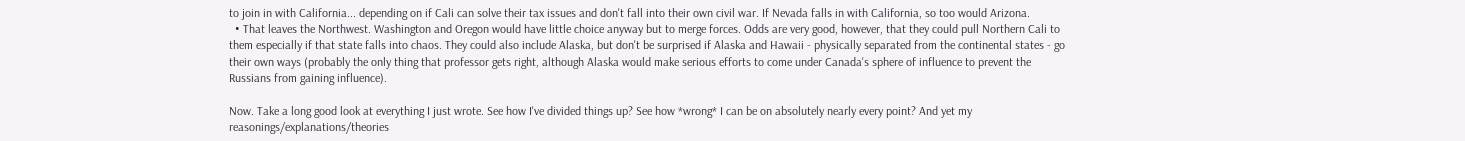to join in with California... depending on if Cali can solve their tax issues and don't fall into their own civil war. If Nevada falls in with California, so too would Arizona.
  • That leaves the Northwest. Washington and Oregon would have little choice anyway but to merge forces. Odds are very good, however, that they could pull Northern Cali to them especially if that state falls into chaos. They could also include Alaska, but don't be surprised if Alaska and Hawaii - physically separated from the continental states - go their own ways (probably the only thing that professor gets right, although Alaska would make serious efforts to come under Canada's sphere of influence to prevent the Russians from gaining influence).

Now. Take a long good look at everything I just wrote. See how I've divided things up? See how *wrong* I can be on absolutely nearly every point? And yet my reasonings/explanations/theories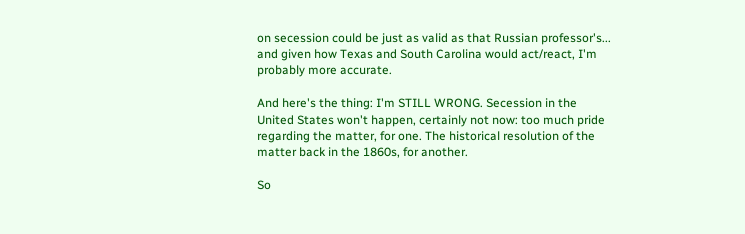on secession could be just as valid as that Russian professor's... and given how Texas and South Carolina would act/react, I'm probably more accurate.

And here's the thing: I'm STILL WRONG. Secession in the United States won't happen, certainly not now: too much pride regarding the matter, for one. The historical resolution of the matter back in the 1860s, for another.

So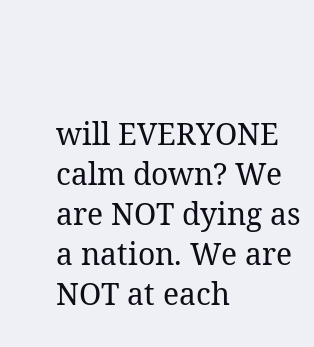will EVERYONE calm down? We are NOT dying as a nation. We are NOT at each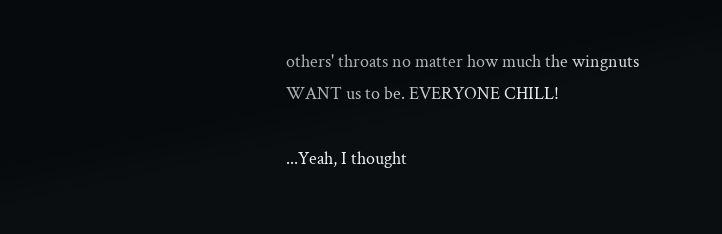others' throats no matter how much the wingnuts WANT us to be. EVERYONE CHILL!

...Yeah, I thought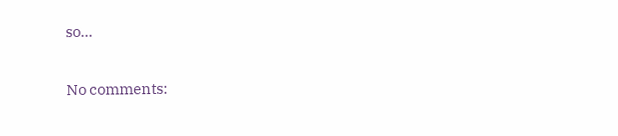so...


No comments: